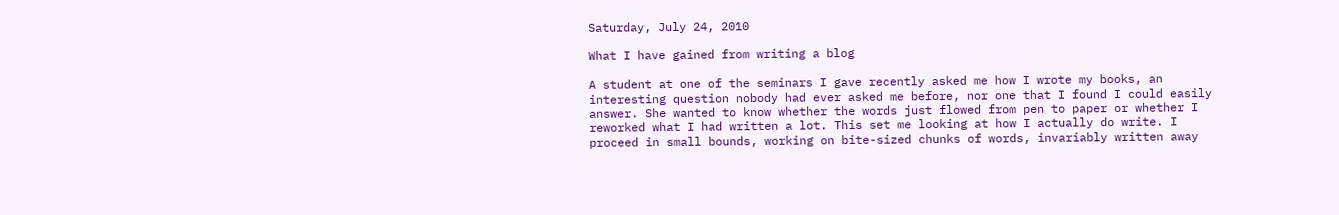Saturday, July 24, 2010

What I have gained from writing a blog

A student at one of the seminars I gave recently asked me how I wrote my books, an interesting question nobody had ever asked me before, nor one that I found I could easily answer. She wanted to know whether the words just flowed from pen to paper or whether I reworked what I had written a lot. This set me looking at how I actually do write. I proceed in small bounds, working on bite-sized chunks of words, invariably written away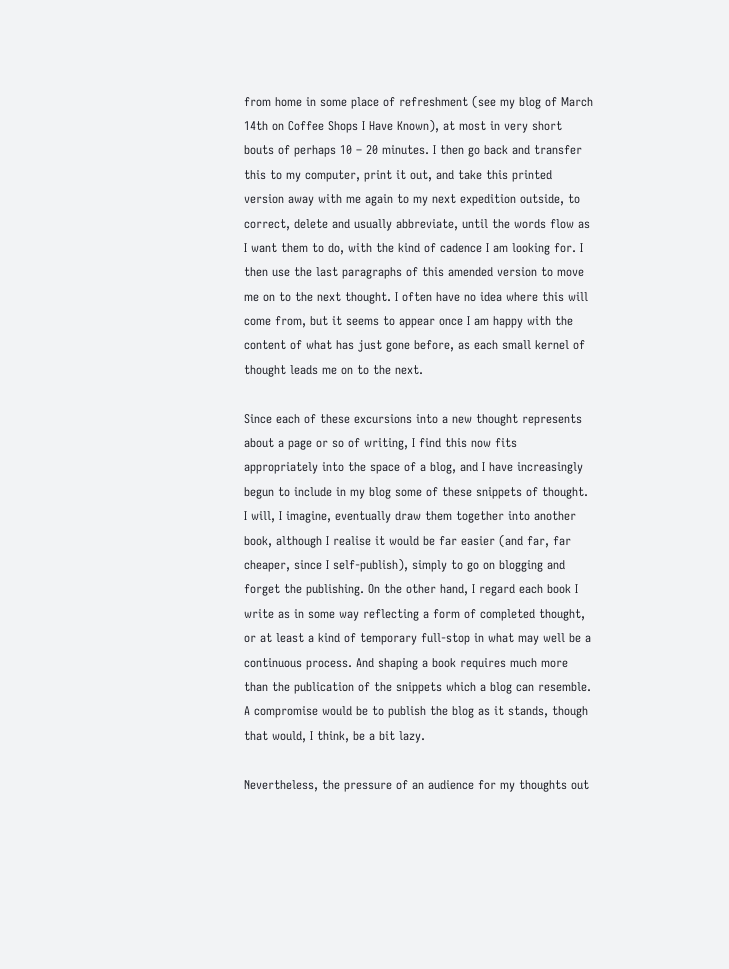from home in some place of refreshment (see my blog of March 14th on Coffee Shops I Have Known), at most in very short bouts of perhaps 10 – 20 minutes. I then go back and transfer this to my computer, print it out, and take this printed version away with me again to my next expedition outside, to correct, delete and usually abbreviate, until the words flow as I want them to do, with the kind of cadence I am looking for. I then use the last paragraphs of this amended version to move me on to the next thought. I often have no idea where this will come from, but it seems to appear once I am happy with the content of what has just gone before, as each small kernel of thought leads me on to the next.

Since each of these excursions into a new thought represents about a page or so of writing, I find this now fits appropriately into the space of a blog, and I have increasingly begun to include in my blog some of these snippets of thought. I will, I imagine, eventually draw them together into another book, although I realise it would be far easier (and far, far cheaper, since I self-publish), simply to go on blogging and forget the publishing. On the other hand, I regard each book I write as in some way reflecting a form of completed thought, or at least a kind of temporary full-stop in what may well be a continuous process. And shaping a book requires much more than the publication of the snippets which a blog can resemble. A compromise would be to publish the blog as it stands, though that would, I think, be a bit lazy.

Nevertheless, the pressure of an audience for my thoughts out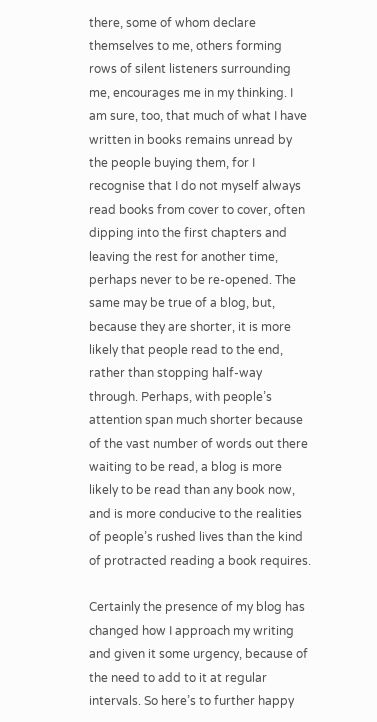there, some of whom declare themselves to me, others forming rows of silent listeners surrounding me, encourages me in my thinking. I am sure, too, that much of what I have written in books remains unread by the people buying them, for I recognise that I do not myself always read books from cover to cover, often dipping into the first chapters and leaving the rest for another time, perhaps never to be re-opened. The same may be true of a blog, but, because they are shorter, it is more likely that people read to the end, rather than stopping half-way through. Perhaps, with people’s attention span much shorter because of the vast number of words out there waiting to be read, a blog is more likely to be read than any book now, and is more conducive to the realities of people’s rushed lives than the kind of protracted reading a book requires.

Certainly the presence of my blog has changed how I approach my writing and given it some urgency, because of the need to add to it at regular intervals. So here’s to further happy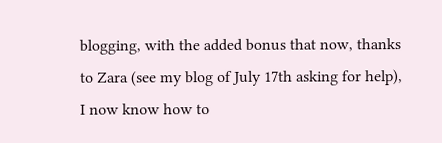blogging, with the added bonus that now, thanks to Zara (see my blog of July 17th asking for help), I now know how to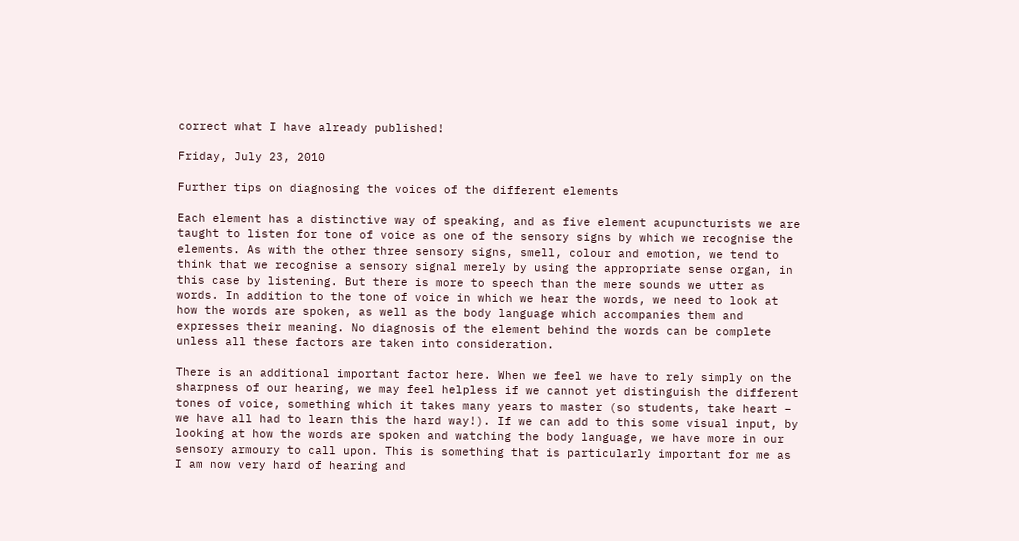correct what I have already published!

Friday, July 23, 2010

Further tips on diagnosing the voices of the different elements

Each element has a distinctive way of speaking, and as five element acupuncturists we are taught to listen for tone of voice as one of the sensory signs by which we recognise the elements. As with the other three sensory signs, smell, colour and emotion, we tend to think that we recognise a sensory signal merely by using the appropriate sense organ, in this case by listening. But there is more to speech than the mere sounds we utter as words. In addition to the tone of voice in which we hear the words, we need to look at how the words are spoken, as well as the body language which accompanies them and expresses their meaning. No diagnosis of the element behind the words can be complete unless all these factors are taken into consideration.

There is an additional important factor here. When we feel we have to rely simply on the sharpness of our hearing, we may feel helpless if we cannot yet distinguish the different tones of voice, something which it takes many years to master (so students, take heart – we have all had to learn this the hard way!). If we can add to this some visual input, by looking at how the words are spoken and watching the body language, we have more in our sensory armoury to call upon. This is something that is particularly important for me as I am now very hard of hearing and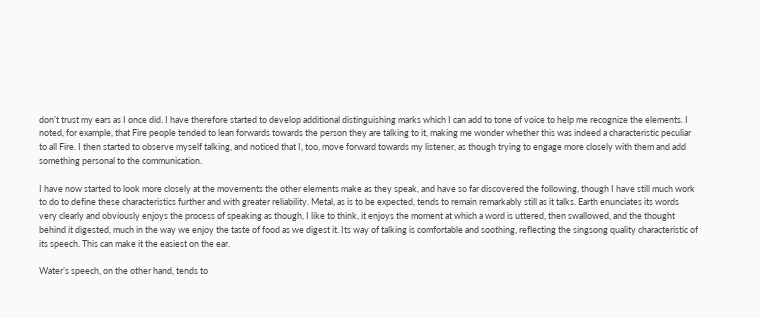don’t trust my ears as I once did. I have therefore started to develop additional distinguishing marks which I can add to tone of voice to help me recognize the elements. I noted, for example, that Fire people tended to lean forwards towards the person they are talking to it, making me wonder whether this was indeed a characteristic peculiar to all Fire. I then started to observe myself talking, and noticed that I, too, move forward towards my listener, as though trying to engage more closely with them and add something personal to the communication.

I have now started to look more closely at the movements the other elements make as they speak, and have so far discovered the following, though I have still much work to do to define these characteristics further and with greater reliability. Metal, as is to be expected, tends to remain remarkably still as it talks. Earth enunciates its words very clearly and obviously enjoys the process of speaking as though, I like to think, it enjoys the moment at which a word is uttered, then swallowed, and the thought behind it digested, much in the way we enjoy the taste of food as we digest it. Its way of talking is comfortable and soothing, reflecting the singsong quality characteristic of its speech. This can make it the easiest on the ear.

Water’s speech, on the other hand, tends to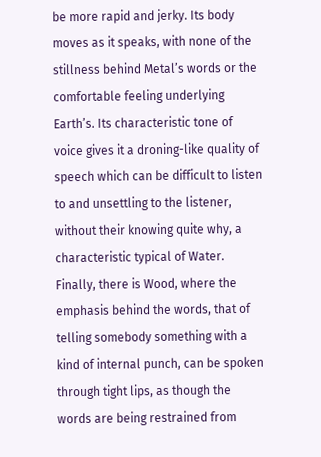be more rapid and jerky. Its body moves as it speaks, with none of the stillness behind Metal’s words or the comfortable feeling underlying Earth’s. Its characteristic tone of voice gives it a droning-like quality of speech which can be difficult to listen to and unsettling to the listener, without their knowing quite why, a characteristic typical of Water. Finally, there is Wood, where the emphasis behind the words, that of telling somebody something with a kind of internal punch, can be spoken through tight lips, as though the words are being restrained from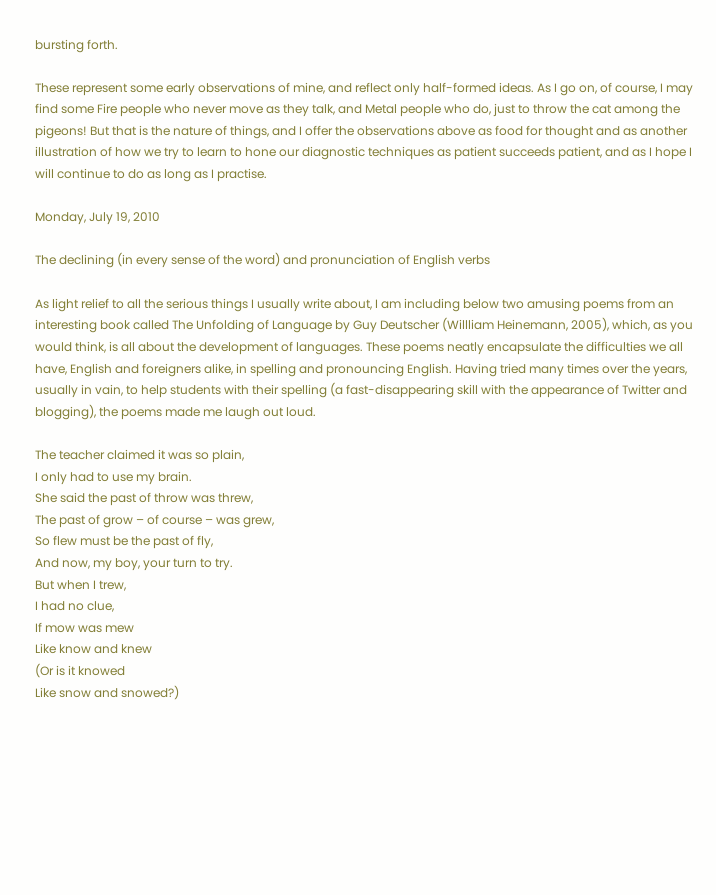bursting forth.

These represent some early observations of mine, and reflect only half-formed ideas. As I go on, of course, I may find some Fire people who never move as they talk, and Metal people who do, just to throw the cat among the pigeons! But that is the nature of things, and I offer the observations above as food for thought and as another illustration of how we try to learn to hone our diagnostic techniques as patient succeeds patient, and as I hope I will continue to do as long as I practise.

Monday, July 19, 2010

The declining (in every sense of the word) and pronunciation of English verbs

As light relief to all the serious things I usually write about, I am including below two amusing poems from an interesting book called The Unfolding of Language by Guy Deutscher (Willliam Heinemann, 2005), which, as you would think, is all about the development of languages. These poems neatly encapsulate the difficulties we all have, English and foreigners alike, in spelling and pronouncing English. Having tried many times over the years, usually in vain, to help students with their spelling (a fast-disappearing skill with the appearance of Twitter and blogging), the poems made me laugh out loud.

The teacher claimed it was so plain,
I only had to use my brain.
She said the past of throw was threw,
The past of grow – of course – was grew,
So flew must be the past of fly,
And now, my boy, your turn to try.
But when I trew,
I had no clue,
If mow was mew
Like know and knew
(Or is it knowed
Like snow and snowed?)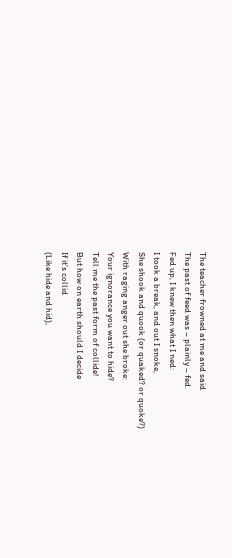The teacher frowned at me and said
The past of feed was – plainly – fed.
Fed up, I knew then what I ned:
I took a break, and out I snoke,
She shook and quook (or quaked? or quoke?)
With raging anger out she broke:
Your ignorance you want to hide?
Tell me the past form of collide!
But how on earth should I decide
If it’s collid
(Like hide and hid),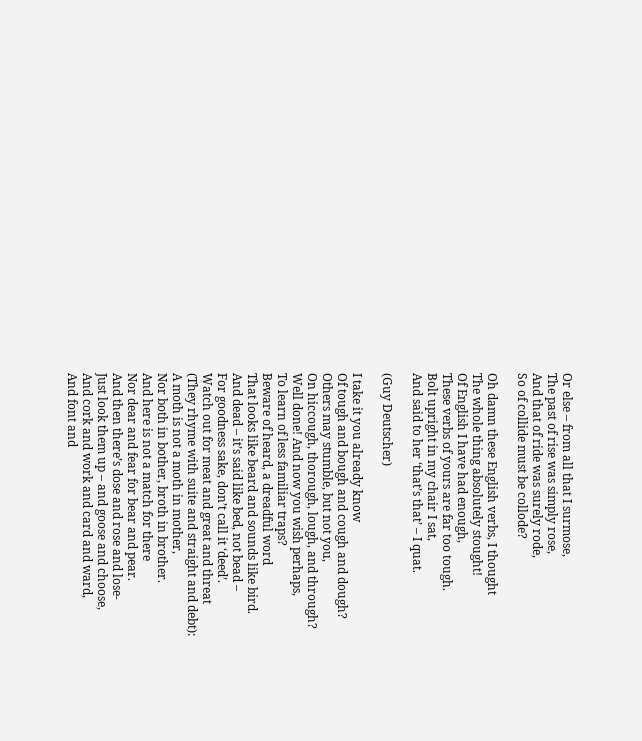Or else – from all that I surmose,
The past of rise was simply rose,
And that of ride was surely rode,
So of collide must be collode?

Oh damn these English verbs, I thought
The whole thing absolutely stought!
Of English I have had enough,
These verbs of yours are far too tough.
Bolt upright in my chair I sat,
And said to her ‘that’s that’ – I quat.

(Guy Deutscher)

I take it you already know
Of tough and bough and cough and dough?
Others may stumble, but not you,
On hiccough, thorough, lough, and through?
Well done! And now you wish perhaps,
To learn of less familiar traps?
Beware of heard, a dreadful word
That looks like beard and sounds like bird.
And dead – it’s said like bed, not bead –
For goodness sake, don’t call it ‘deed’.
Watch out for meat and great and threat
(They rhyme with suite and straight and debt):
A moth is not a moth in mother,
Nor both in bother, broth in brother.
And here is not a match for there
Nor dear and fear for bear and pear.
And then there’s dose and rose and lose-
Just look them up – and goose and choose,
And cork and work and card and ward,
And font and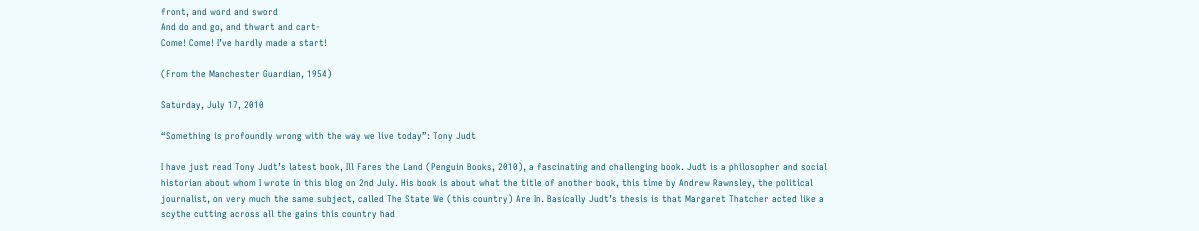front, and word and sword
And do and go, and thwart and cart-
Come! Come! I’ve hardly made a start!

(From the Manchester Guardian, 1954)

Saturday, July 17, 2010

“Something is profoundly wrong with the way we live today”: Tony Judt

I have just read Tony Judt’s latest book, Ill Fares the Land (Penguin Books, 2010), a fascinating and challenging book. Judt is a philosopher and social historian about whom I wrote in this blog on 2nd July. His book is about what the title of another book, this time by Andrew Rawnsley, the political journalist, on very much the same subject, called The State We (this country) Are In. Basically Judt’s thesis is that Margaret Thatcher acted like a scythe cutting across all the gains this country had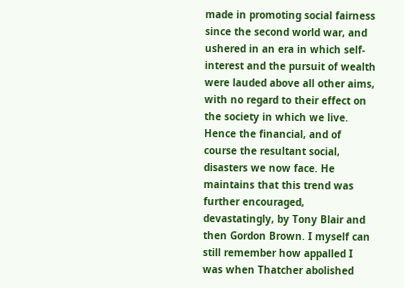made in promoting social fairness since the second world war, and ushered in an era in which self-interest and the pursuit of wealth were lauded above all other aims, with no regard to their effect on the society in which we live. Hence the financial, and of course the resultant social, disasters we now face. He maintains that this trend was further encouraged, devastatingly, by Tony Blair and then Gordon Brown. I myself can still remember how appalled I was when Thatcher abolished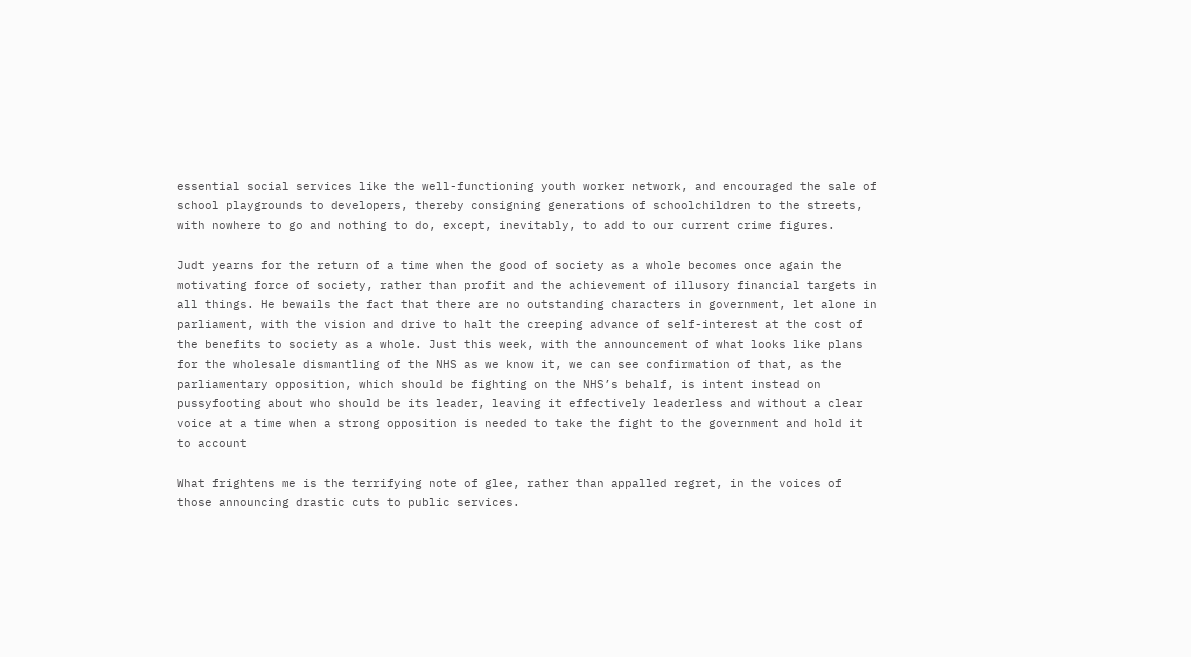essential social services like the well-functioning youth worker network, and encouraged the sale of school playgrounds to developers, thereby consigning generations of schoolchildren to the streets, with nowhere to go and nothing to do, except, inevitably, to add to our current crime figures.

Judt yearns for the return of a time when the good of society as a whole becomes once again the motivating force of society, rather than profit and the achievement of illusory financial targets in all things. He bewails the fact that there are no outstanding characters in government, let alone in parliament, with the vision and drive to halt the creeping advance of self-interest at the cost of the benefits to society as a whole. Just this week, with the announcement of what looks like plans for the wholesale dismantling of the NHS as we know it, we can see confirmation of that, as the parliamentary opposition, which should be fighting on the NHS’s behalf, is intent instead on pussyfooting about who should be its leader, leaving it effectively leaderless and without a clear voice at a time when a strong opposition is needed to take the fight to the government and hold it to account

What frightens me is the terrifying note of glee, rather than appalled regret, in the voices of those announcing drastic cuts to public services.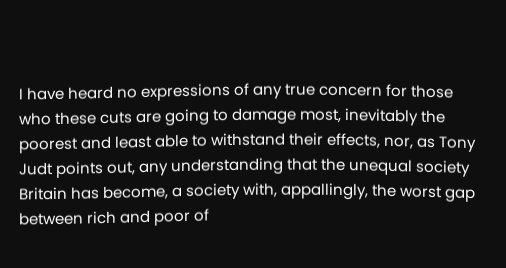I have heard no expressions of any true concern for those who these cuts are going to damage most, inevitably the poorest and least able to withstand their effects, nor, as Tony Judt points out, any understanding that the unequal society Britain has become, a society with, appallingly, the worst gap between rich and poor of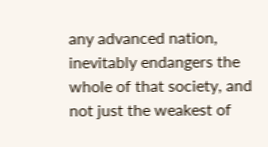any advanced nation, inevitably endangers the whole of that society, and not just the weakest of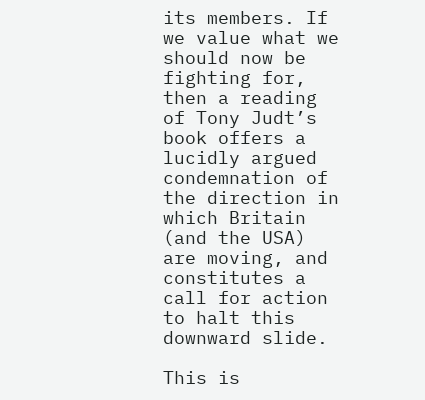its members. If we value what we should now be fighting for, then a reading of Tony Judt’s book offers a lucidly argued condemnation of the direction in which Britain (and the USA) are moving, and constitutes a call for action to halt this downward slide.

This is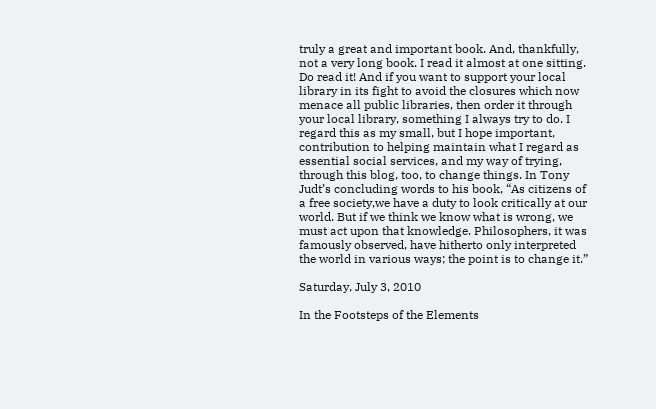truly a great and important book. And, thankfully, not a very long book. I read it almost at one sitting. Do read it! And if you want to support your local library in its fight to avoid the closures which now menace all public libraries, then order it through your local library, something I always try to do. I regard this as my small, but I hope important, contribution to helping maintain what I regard as essential social services, and my way of trying, through this blog, too, to change things. In Tony Judt’s concluding words to his book, “As citizens of a free society,we have a duty to look critically at our world. But if we think we know what is wrong, we must act upon that knowledge. Philosophers, it was famously observed, have hitherto only interpreted the world in various ways; the point is to change it.”

Saturday, July 3, 2010

In the Footsteps of the Elements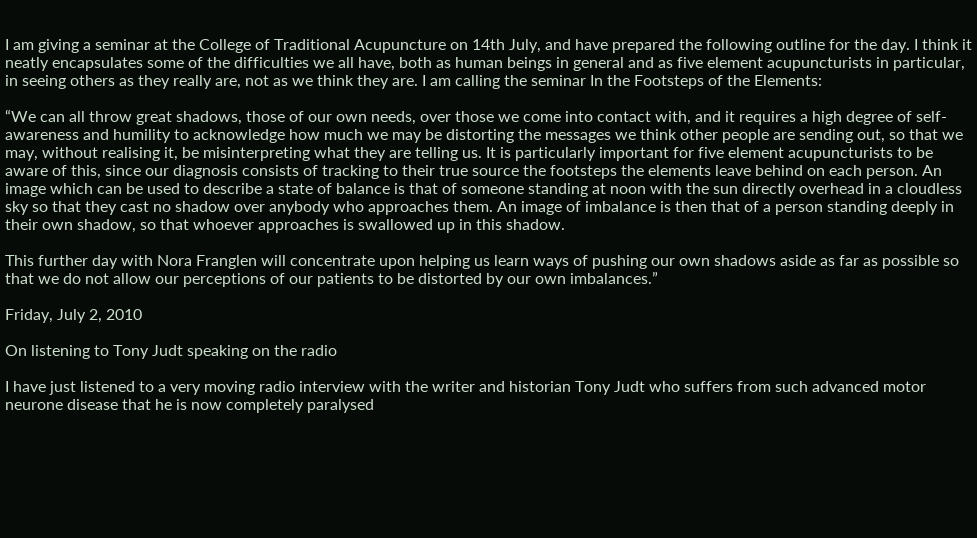I am giving a seminar at the College of Traditional Acupuncture on 14th July, and have prepared the following outline for the day. I think it neatly encapsulates some of the difficulties we all have, both as human beings in general and as five element acupuncturists in particular, in seeing others as they really are, not as we think they are. I am calling the seminar In the Footsteps of the Elements:

“We can all throw great shadows, those of our own needs, over those we come into contact with, and it requires a high degree of self-awareness and humility to acknowledge how much we may be distorting the messages we think other people are sending out, so that we may, without realising it, be misinterpreting what they are telling us. It is particularly important for five element acupuncturists to be aware of this, since our diagnosis consists of tracking to their true source the footsteps the elements leave behind on each person. An image which can be used to describe a state of balance is that of someone standing at noon with the sun directly overhead in a cloudless sky so that they cast no shadow over anybody who approaches them. An image of imbalance is then that of a person standing deeply in their own shadow, so that whoever approaches is swallowed up in this shadow.

This further day with Nora Franglen will concentrate upon helping us learn ways of pushing our own shadows aside as far as possible so that we do not allow our perceptions of our patients to be distorted by our own imbalances.”

Friday, July 2, 2010

On listening to Tony Judt speaking on the radio

I have just listened to a very moving radio interview with the writer and historian Tony Judt who suffers from such advanced motor neurone disease that he is now completely paralysed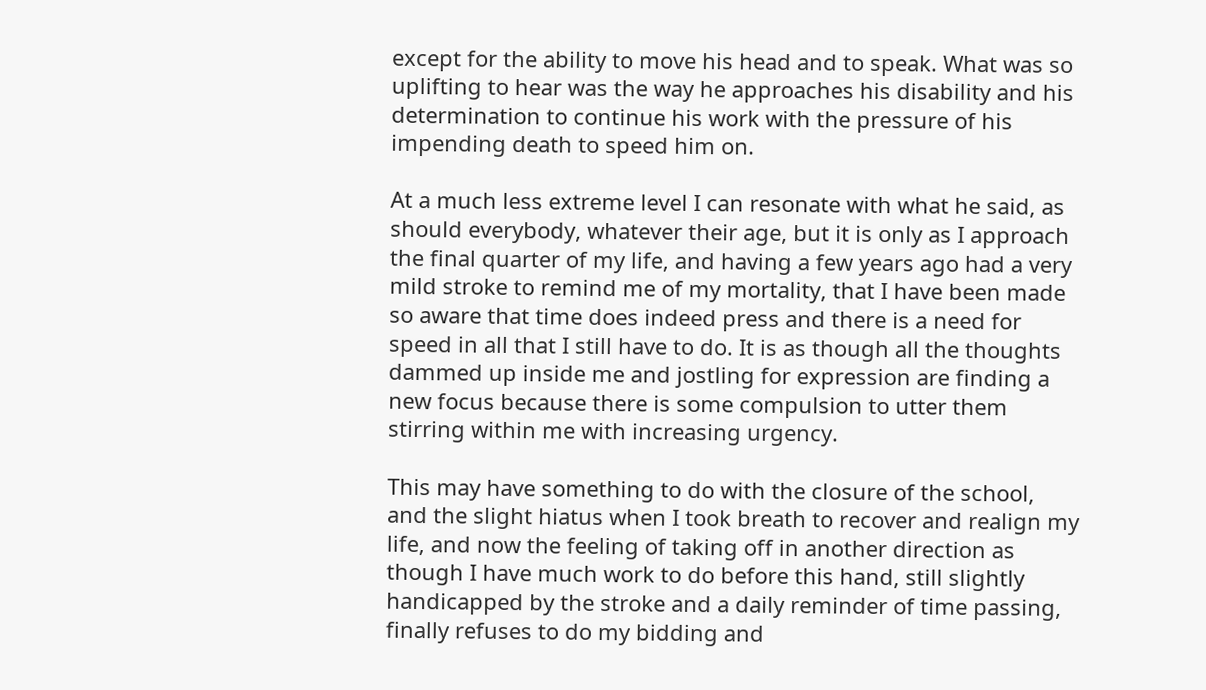except for the ability to move his head and to speak. What was so uplifting to hear was the way he approaches his disability and his determination to continue his work with the pressure of his impending death to speed him on.

At a much less extreme level I can resonate with what he said, as should everybody, whatever their age, but it is only as I approach the final quarter of my life, and having a few years ago had a very mild stroke to remind me of my mortality, that I have been made so aware that time does indeed press and there is a need for speed in all that I still have to do. It is as though all the thoughts dammed up inside me and jostling for expression are finding a new focus because there is some compulsion to utter them stirring within me with increasing urgency.

This may have something to do with the closure of the school, and the slight hiatus when I took breath to recover and realign my life, and now the feeling of taking off in another direction as though I have much work to do before this hand, still slightly handicapped by the stroke and a daily reminder of time passing, finally refuses to do my bidding and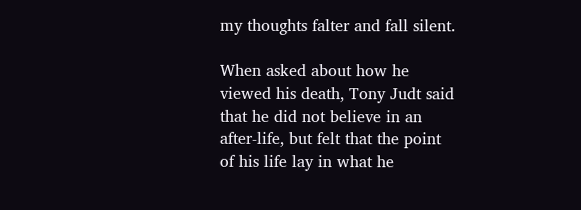my thoughts falter and fall silent.

When asked about how he viewed his death, Tony Judt said that he did not believe in an after-life, but felt that the point of his life lay in what he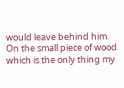would leave behind him. On the small piece of wood which is the only thing my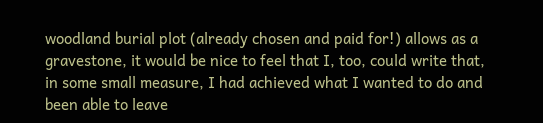woodland burial plot (already chosen and paid for!) allows as a gravestone, it would be nice to feel that I, too, could write that, in some small measure, I had achieved what I wanted to do and been able to leave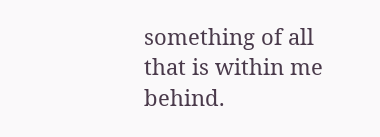something of all that is within me behind.